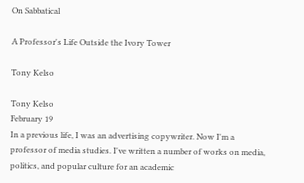On Sabbatical

A Professor's Life Outside the Ivory Tower

Tony Kelso

Tony Kelso
February 19
In a previous life, I was an advertising copywriter. Now I'm a professor of media studies. I've written a number of works on media, politics, and popular culture for an academic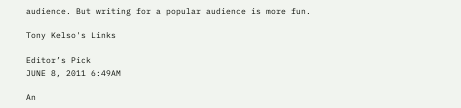audience. But writing for a popular audience is more fun.

Tony Kelso's Links

Editor’s Pick
JUNE 8, 2011 6:49AM

An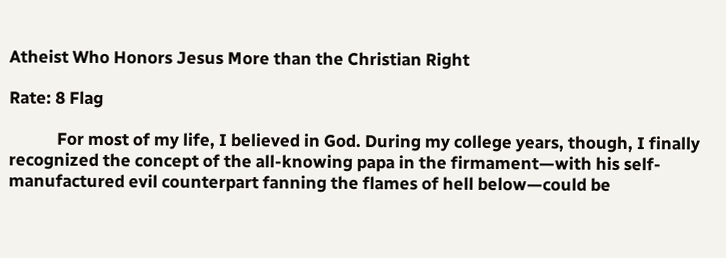Atheist Who Honors Jesus More than the Christian Right

Rate: 8 Flag

            For most of my life, I believed in God. During my college years, though, I finally recognized the concept of the all-knowing papa in the firmament—with his self-manufactured evil counterpart fanning the flames of hell below—could be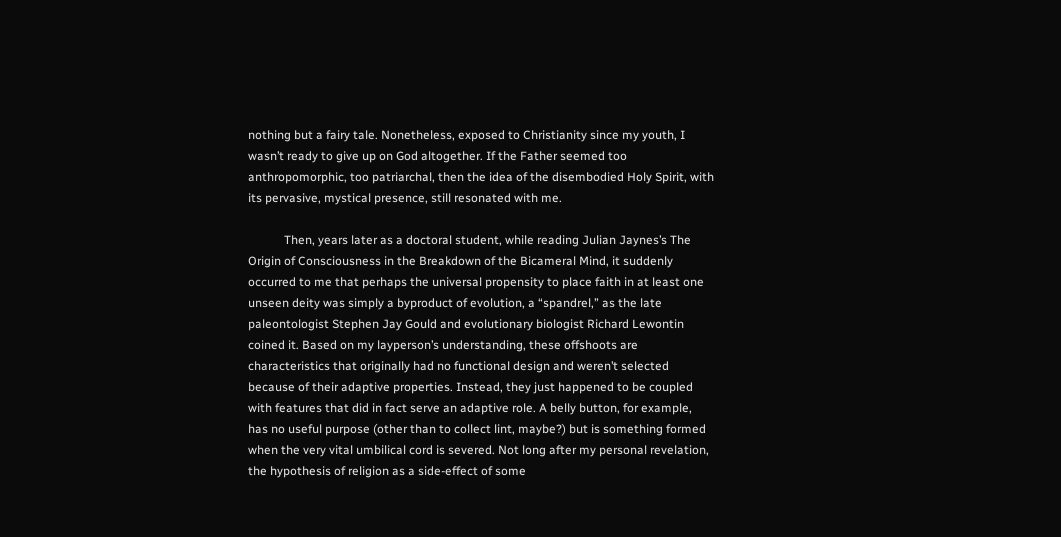nothing but a fairy tale. Nonetheless, exposed to Christianity since my youth, I wasn’t ready to give up on God altogether. If the Father seemed too anthropomorphic, too patriarchal, then the idea of the disembodied Holy Spirit, with its pervasive, mystical presence, still resonated with me.

            Then, years later as a doctoral student, while reading Julian Jaynes’s The Origin of Consciousness in the Breakdown of the Bicameral Mind, it suddenly occurred to me that perhaps the universal propensity to place faith in at least one unseen deity was simply a byproduct of evolution, a “spandrel,” as the late paleontologist Stephen Jay Gould and evolutionary biologist Richard Lewontin coined it. Based on my layperson’s understanding, these offshoots are characteristics that originally had no functional design and weren’t selected because of their adaptive properties. Instead, they just happened to be coupled with features that did in fact serve an adaptive role. A belly button, for example, has no useful purpose (other than to collect lint, maybe?) but is something formed when the very vital umbilical cord is severed. Not long after my personal revelation, the hypothesis of religion as a side-effect of some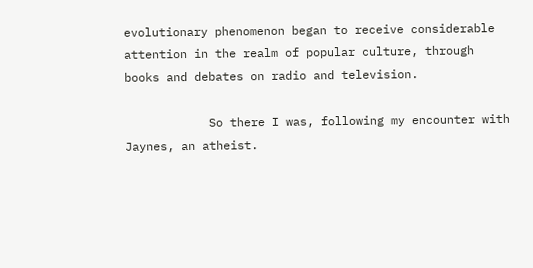evolutionary phenomenon began to receive considerable attention in the realm of popular culture, through books and debates on radio and television.

            So there I was, following my encounter with Jaynes, an atheist.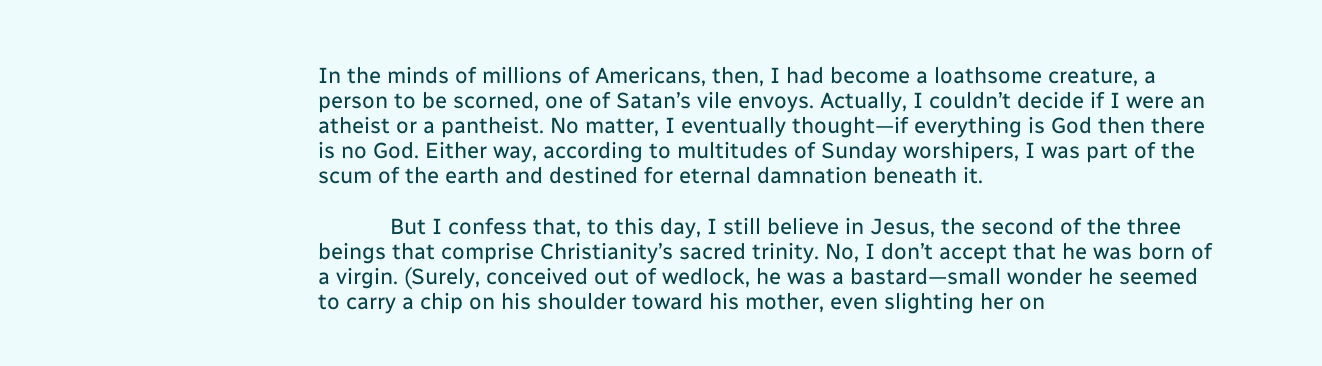In the minds of millions of Americans, then, I had become a loathsome creature, a person to be scorned, one of Satan’s vile envoys. Actually, I couldn’t decide if I were an atheist or a pantheist. No matter, I eventually thought—if everything is God then there is no God. Either way, according to multitudes of Sunday worshipers, I was part of the scum of the earth and destined for eternal damnation beneath it.

            But I confess that, to this day, I still believe in Jesus, the second of the three beings that comprise Christianity’s sacred trinity. No, I don’t accept that he was born of a virgin. (Surely, conceived out of wedlock, he was a bastard—small wonder he seemed to carry a chip on his shoulder toward his mother, even slighting her on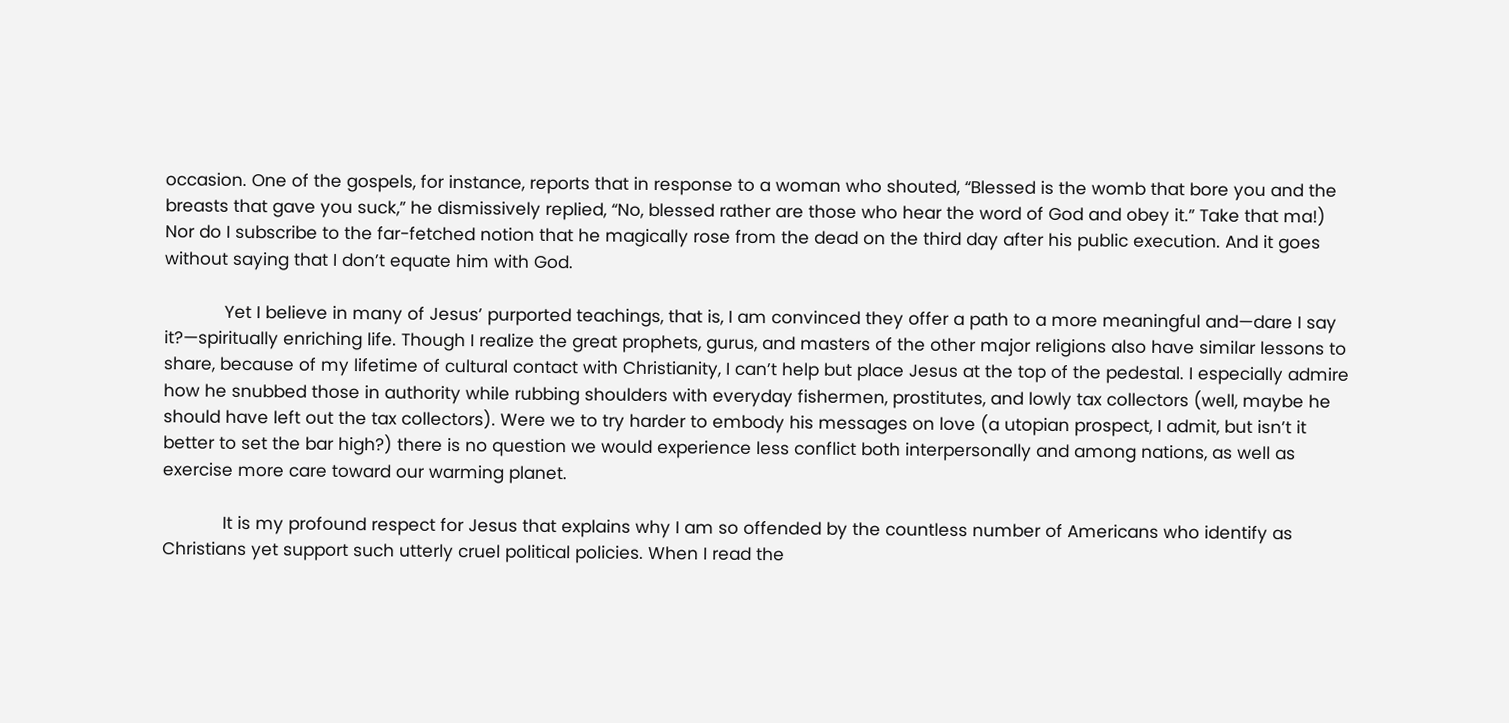occasion. One of the gospels, for instance, reports that in response to a woman who shouted, “Blessed is the womb that bore you and the breasts that gave you suck,” he dismissively replied, “No, blessed rather are those who hear the word of God and obey it.” Take that ma!) Nor do I subscribe to the far-fetched notion that he magically rose from the dead on the third day after his public execution. And it goes without saying that I don’t equate him with God.

            Yet I believe in many of Jesus’ purported teachings, that is, I am convinced they offer a path to a more meaningful and—dare I say it?—spiritually enriching life. Though I realize the great prophets, gurus, and masters of the other major religions also have similar lessons to share, because of my lifetime of cultural contact with Christianity, I can’t help but place Jesus at the top of the pedestal. I especially admire how he snubbed those in authority while rubbing shoulders with everyday fishermen, prostitutes, and lowly tax collectors (well, maybe he should have left out the tax collectors). Were we to try harder to embody his messages on love (a utopian prospect, I admit, but isn’t it better to set the bar high?) there is no question we would experience less conflict both interpersonally and among nations, as well as exercise more care toward our warming planet.

            It is my profound respect for Jesus that explains why I am so offended by the countless number of Americans who identify as Christians yet support such utterly cruel political policies. When I read the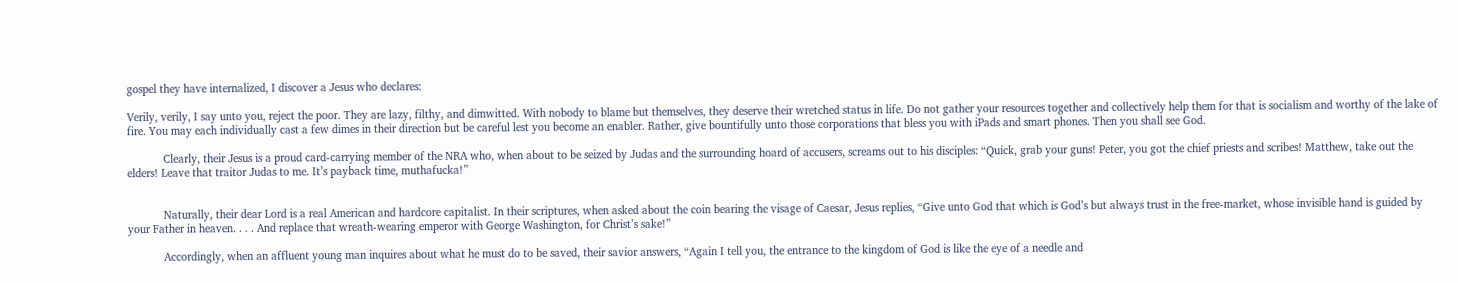gospel they have internalized, I discover a Jesus who declares:

Verily, verily, I say unto you, reject the poor. They are lazy, filthy, and dimwitted. With nobody to blame but themselves, they deserve their wretched status in life. Do not gather your resources together and collectively help them for that is socialism and worthy of the lake of fire. You may each individually cast a few dimes in their direction but be careful lest you become an enabler. Rather, give bountifully unto those corporations that bless you with iPads and smart phones. Then you shall see God.

            Clearly, their Jesus is a proud card-carrying member of the NRA who, when about to be seized by Judas and the surrounding hoard of accusers, screams out to his disciples: “Quick, grab your guns! Peter, you got the chief priests and scribes! Matthew, take out the elders! Leave that traitor Judas to me. It’s payback time, muthafucka!”


            Naturally, their dear Lord is a real American and hardcore capitalist. In their scriptures, when asked about the coin bearing the visage of Caesar, Jesus replies, “Give unto God that which is God’s but always trust in the free-market, whose invisible hand is guided by your Father in heaven. . . . And replace that wreath-wearing emperor with George Washington, for Christ’s sake!”

            Accordingly, when an affluent young man inquires about what he must do to be saved, their savior answers, “Again I tell you, the entrance to the kingdom of God is like the eye of a needle and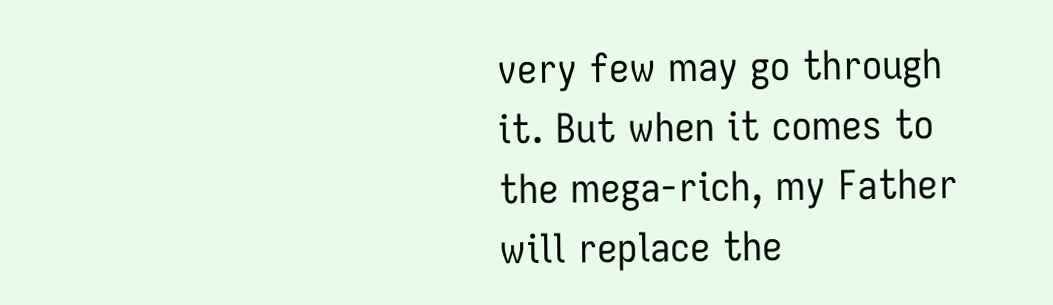very few may go through it. But when it comes to the mega-rich, my Father will replace the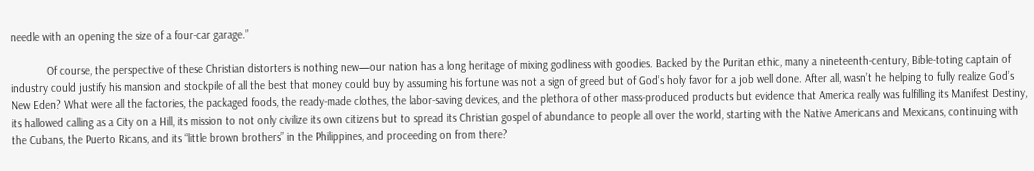needle with an opening the size of a four-car garage.”

            Of course, the perspective of these Christian distorters is nothing new—our nation has a long heritage of mixing godliness with goodies. Backed by the Puritan ethic, many a nineteenth-century, Bible-toting captain of industry could justify his mansion and stockpile of all the best that money could buy by assuming his fortune was not a sign of greed but of God’s holy favor for a job well done. After all, wasn’t he helping to fully realize God’s New Eden? What were all the factories, the packaged foods, the ready-made clothes, the labor-saving devices, and the plethora of other mass-produced products but evidence that America really was fulfilling its Manifest Destiny, its hallowed calling as a City on a Hill, its mission to not only civilize its own citizens but to spread its Christian gospel of abundance to people all over the world, starting with the Native Americans and Mexicans, continuing with the Cubans, the Puerto Ricans, and its “little brown brothers” in the Philippines, and proceeding on from there?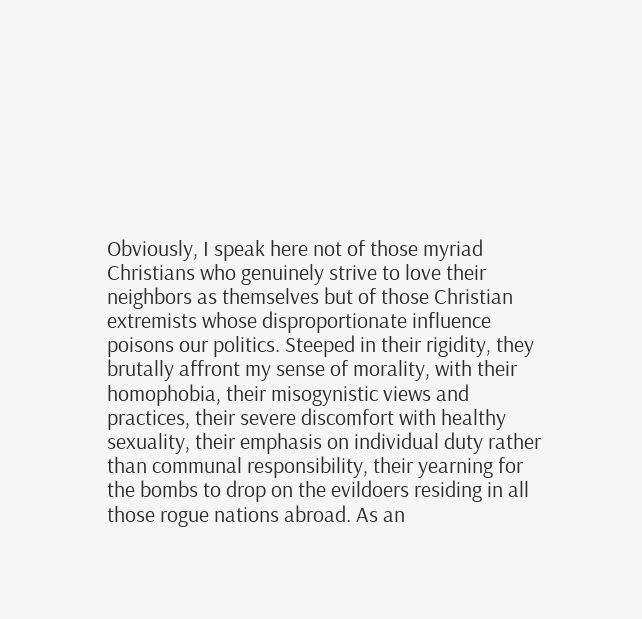Obviously, I speak here not of those myriad Christians who genuinely strive to love their neighbors as themselves but of those Christian extremists whose disproportionate influence poisons our politics. Steeped in their rigidity, they brutally affront my sense of morality, with their homophobia, their misogynistic views and practices, their severe discomfort with healthy sexuality, their emphasis on individual duty rather than communal responsibility, their yearning for the bombs to drop on the evildoers residing in all those rogue nations abroad. As an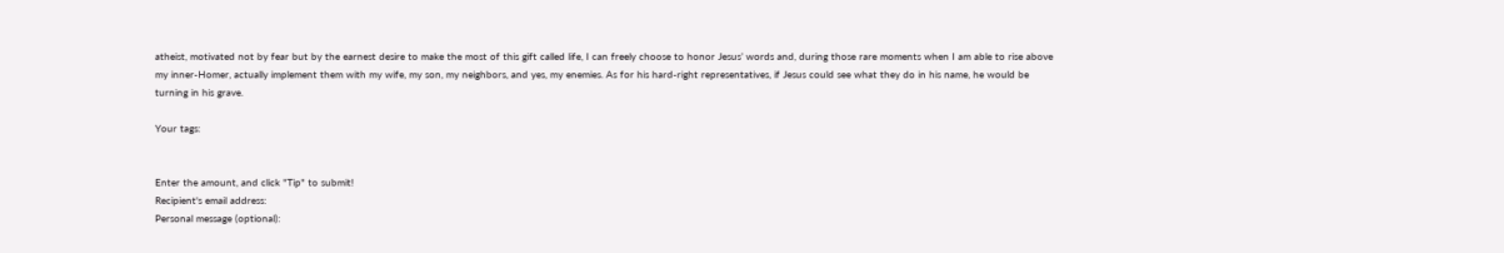atheist, motivated not by fear but by the earnest desire to make the most of this gift called life, I can freely choose to honor Jesus’ words and, during those rare moments when I am able to rise above my inner-Homer, actually implement them with my wife, my son, my neighbors, and yes, my enemies. As for his hard-right representatives, if Jesus could see what they do in his name, he would be turning in his grave.

Your tags:


Enter the amount, and click "Tip" to submit!
Recipient's email address:
Personal message (optional):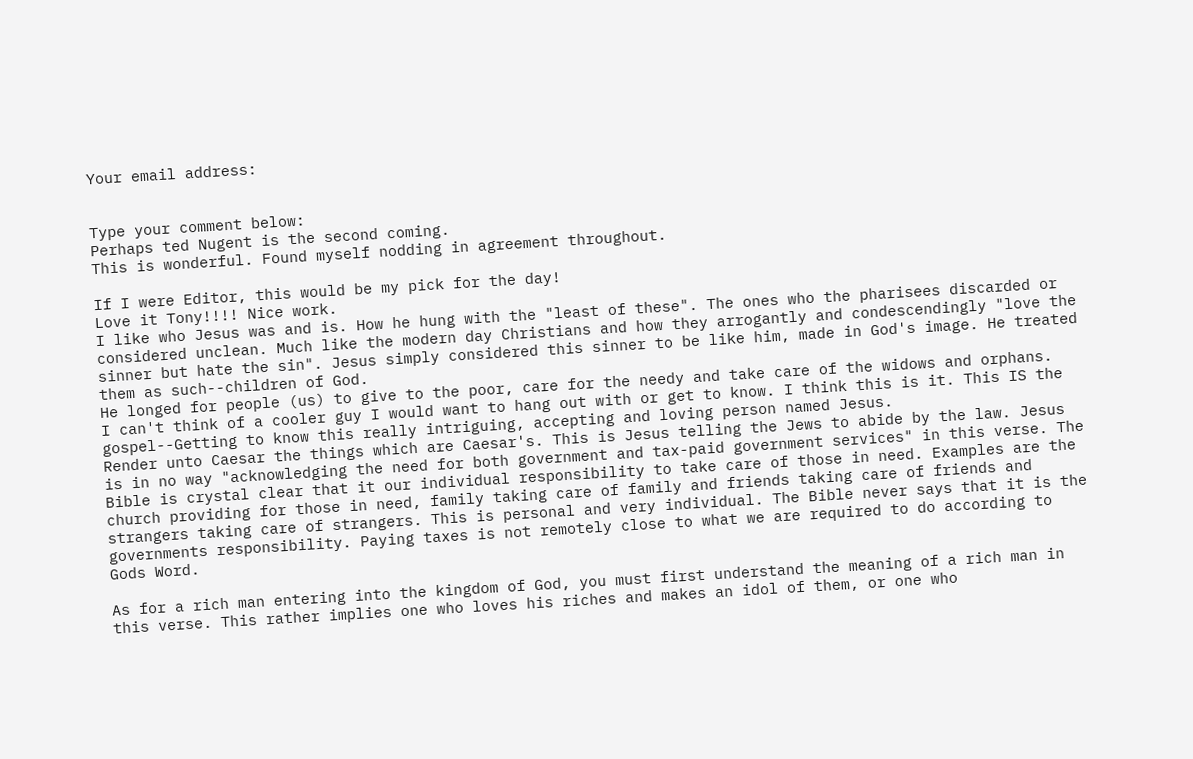Your email address:


Type your comment below:
Perhaps ted Nugent is the second coming.
This is wonderful. Found myself nodding in agreement throughout.

If I were Editor, this would be my pick for the day!
Love it Tony!!!! Nice work.
I like who Jesus was and is. How he hung with the "least of these". The ones who the pharisees discarded or considered unclean. Much like the modern day Christians and how they arrogantly and condescendingly "love the sinner but hate the sin". Jesus simply considered this sinner to be like him, made in God's image. He treated them as such--children of God.
He longed for people (us) to give to the poor, care for the needy and take care of the widows and orphans.
I can't think of a cooler guy I would want to hang out with or get to know. I think this is it. This IS the gospel--Getting to know this really intriguing, accepting and loving person named Jesus.
Render unto Caesar the things which are Caesar's. This is Jesus telling the Jews to abide by the law. Jesus is in no way "acknowledging the need for both government and tax-paid government services" in this verse. The Bible is crystal clear that it our individual responsibility to take care of those in need. Examples are the church providing for those in need, family taking care of family and friends taking care of friends and strangers taking care of strangers. This is personal and very individual. The Bible never says that it is the governments responsibility. Paying taxes is not remotely close to what we are required to do according to Gods Word.

As for a rich man entering into the kingdom of God, you must first understand the meaning of a rich man in this verse. This rather implies one who loves his riches and makes an idol of them, or one who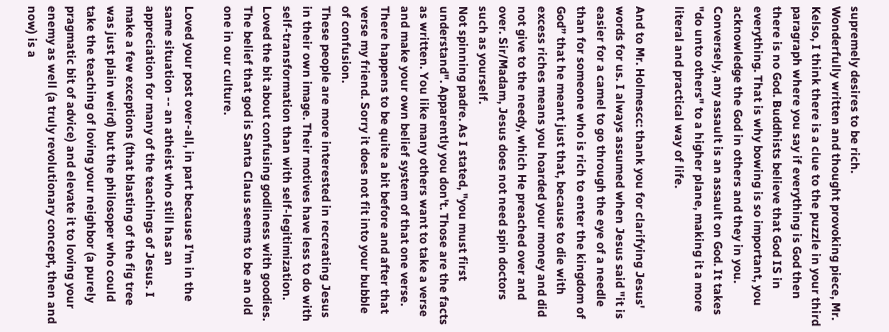supremely desires to be rich.
Wonderfully written and thought provoking piece, Mr. Kelso, I think there is a clue to the puzzle in your third paragraph where you say if everything is God then there is no God. Buddhists believe that God IS in everything. That is why bowing is so important, you acknowledge the God in others and they in you. Conversely, any assault is an assault on God. It takes "do unto others" to a higher plane, making it a more literal and practical way of life.

And to Mr. Holmescc: thank you for clarifying Jesus' words for us. I always assumed when Jesus said "it is easier for a camel to go through the eye of a needle than for someone who is rich to enter the kingdom of God” that he meant just that, because to die with excess riches means you hoarded your money and did not give to the needy, which He preached over and over. Sir/Madam, Jesus does not need spin doctors such as yourself.
Not spinning padre. As I stated, "you must first understand". Apparently you don't. Those are the facts as written. You like many others want to take a verse and make your own belief system of that one verse. There happens to be quite a bit before and after that verse my friend. Sorry it does not fit into your bubble of confusion.
These people are more interested in recreating Jesus in their own image. Their motives have less to do with self-transformation than with self-legitimization.
Loved the bit about confusing godliness with goodies. The belief that god is Santa Claus seems to be an old one in our culture.

Loved your post over-all, in part because I'm in the same situation -- an atheist who still has an appreciation for many of the teachings of Jesus. I make a few exceptions (that blasting of the fig tree was just plain weird) but the philosoper who could take the teaching of loving your neighbor (a purely pragmatic bit of advice) and elevate it to loving your enemy as well (a truly revolutionary concept, then and now) is a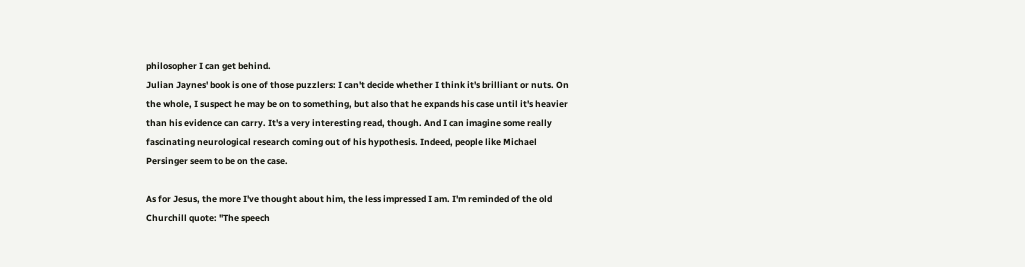philosopher I can get behind.
Julian Jaynes' book is one of those puzzlers: I can't decide whether I think it's brilliant or nuts. On the whole, I suspect he may be on to something, but also that he expands his case until it's heavier than his evidence can carry. It's a very interesting read, though. And I can imagine some really fascinating neurological research coming out of his hypothesis. Indeed, people like Michael Persinger seem to be on the case.

As for Jesus, the more I've thought about him, the less impressed I am. I'm reminded of the old Churchill quote: "The speech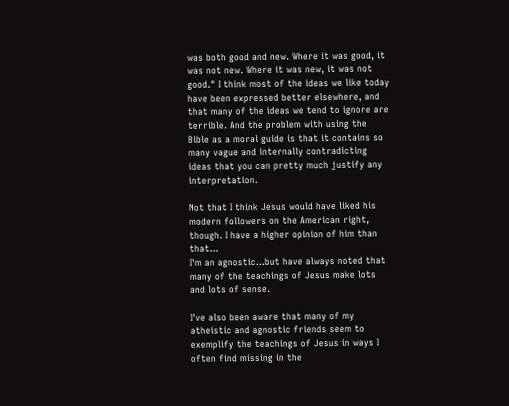was both good and new. Where it was good, it was not new. Where it was new, it was not good." I think most of the ideas we like today have been expressed better elsewhere, and that many of the ideas we tend to ignore are terrible. And the problem with using the Bible as a moral guide is that it contains so many vague and internally contradicting ideas that you can pretty much justify any interpretation.

Not that I think Jesus would have liked his modern followers on the American right, though. I have a higher opinion of him than that...
I'm an agnostic...but have always noted that many of the teachings of Jesus make lots and lots of sense.

I've also been aware that many of my atheistic and agnostic friends seem to exemplify the teachings of Jesus in ways I often find missing in the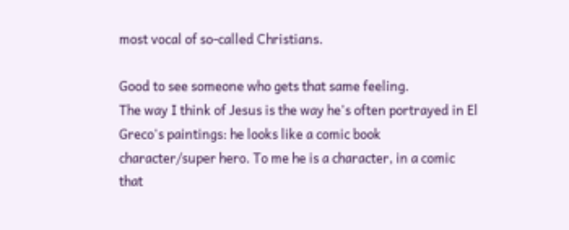most vocal of so-called Christians.

Good to see someone who gets that same feeling.
The way I think of Jesus is the way he's often portrayed in El Greco's paintings: he looks like a comic book character/super hero. To me he is a character, in a comic that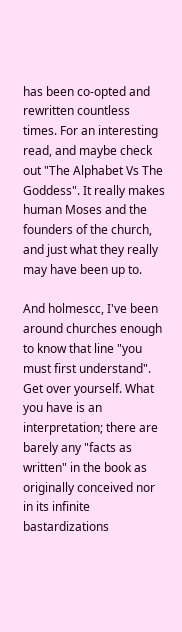has been co-opted and rewritten countless times. For an interesting read, and maybe check out "The Alphabet Vs The Goddess". It really makes human Moses and the founders of the church, and just what they really may have been up to.

And holmescc, I've been around churches enough to know that line "you must first understand". Get over yourself. What you have is an interpretation; there are barely any "facts as written" in the book as originally conceived nor in its infinite bastardizations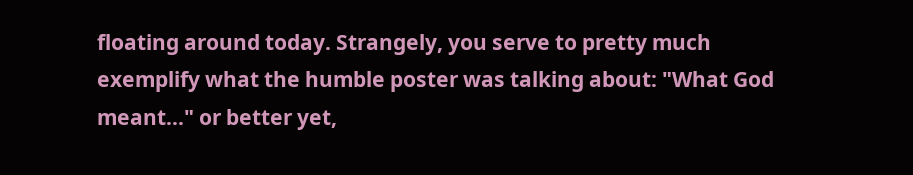floating around today. Strangely, you serve to pretty much exemplify what the humble poster was talking about: "What God meant..." or better yet,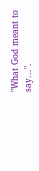"What God meant to say...".